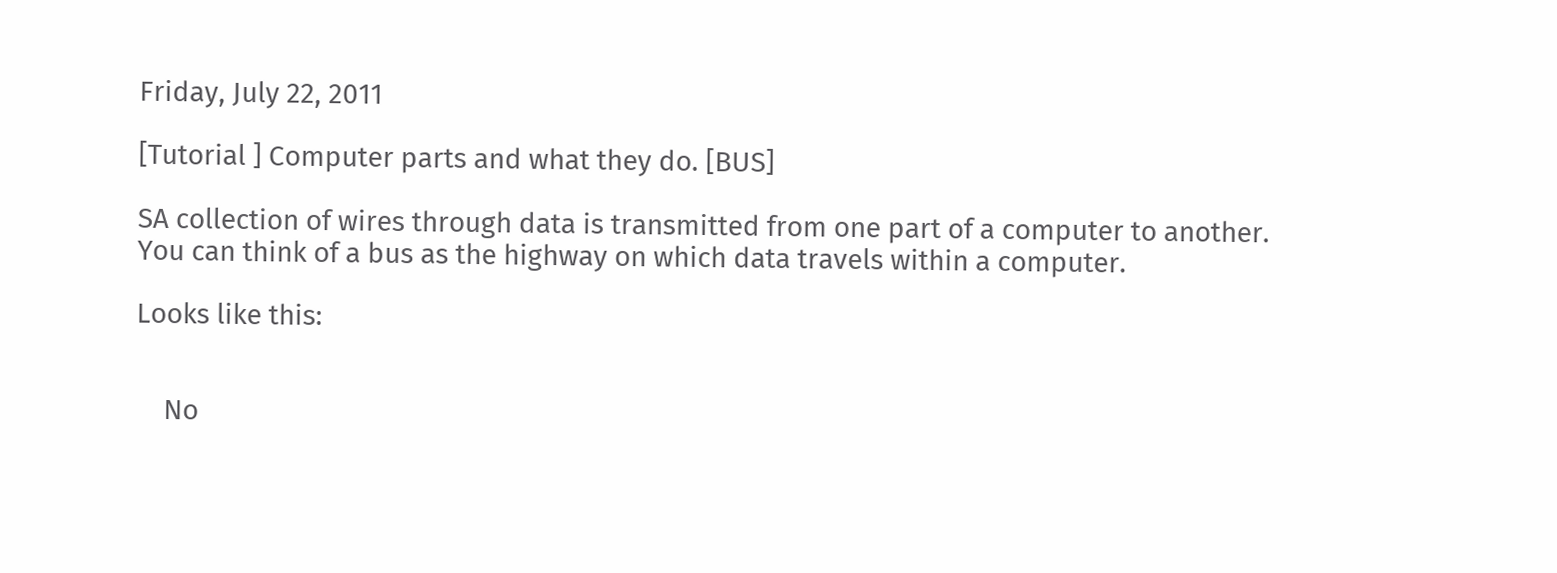Friday, July 22, 2011

[Tutorial ] Computer parts and what they do. [BUS]

SA collection of wires through data is transmitted from one part of a computer to another. You can think of a bus as the highway on which data travels within a computer.

Looks like this:


    No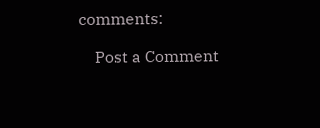comments:

    Post a Comment